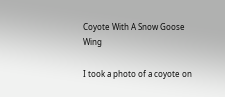Coyote With A Snow Goose Wing

I took a photo of a coyote on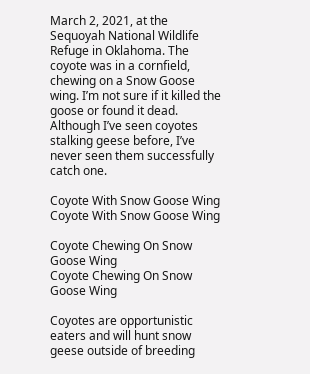March 2, 2021, at the Sequoyah National Wildlife Refuge in Oklahoma. The coyote was in a cornfield, chewing on a Snow Goose wing. I’m not sure if it killed the goose or found it dead. Although I’ve seen coyotes stalking geese before, I’ve never seen them successfully catch one.

Coyote With Snow Goose Wing
Coyote With Snow Goose Wing

Coyote Chewing On Snow Goose Wing
Coyote Chewing On Snow Goose Wing

Coyotes are opportunistic eaters and will hunt snow geese outside of breeding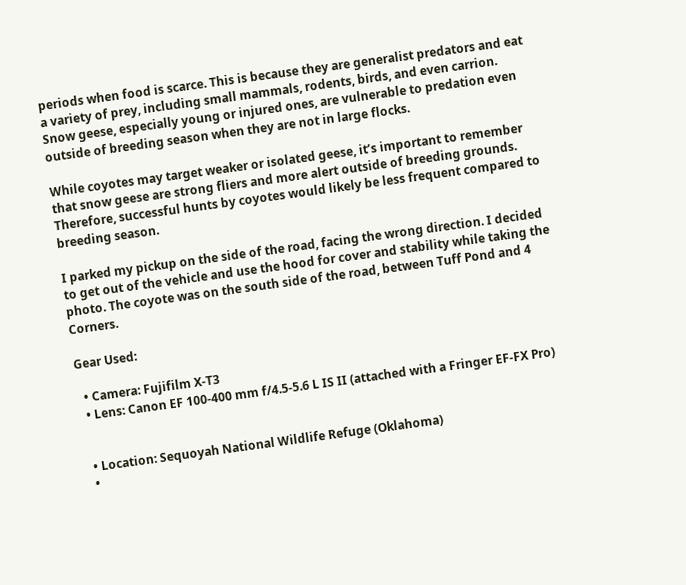periods when food is scarce. This is because they are generalist predators and eat a variety of prey, including small mammals, rodents, birds, and even carrion. Snow geese, especially young or injured ones, are vulnerable to predation even outside of breeding season when they are not in large flocks.

While coyotes may target weaker or isolated geese, it’s important to remember that snow geese are strong fliers and more alert outside of breeding grounds. Therefore, successful hunts by coyotes would likely be less frequent compared to breeding season.

I parked my pickup on the side of the road, facing the wrong direction. I decided to get out of the vehicle and use the hood for cover and stability while taking the photo. The coyote was on the south side of the road, between Tuff Pond and 4 Corners.

Gear Used:

  • Camera: Fujifilm X-T3
  • Lens: Canon EF 100-400 mm f/4.5-5.6 L IS II (attached with a Fringer EF-FX Pro)


  • Location: Sequoyah National Wildlife Refuge (Oklahoma)
  •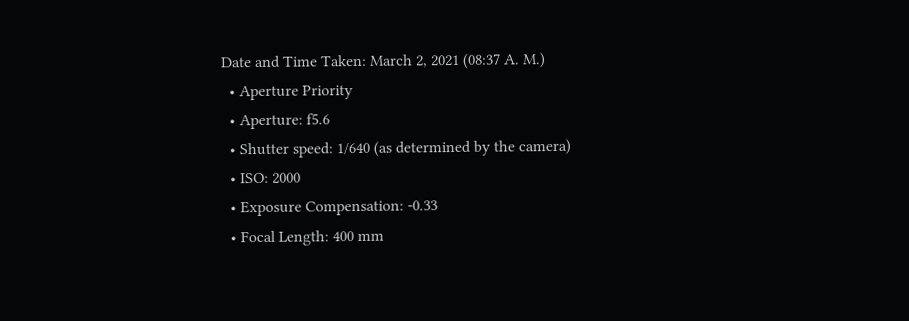Date and Time Taken: March 2, 2021 (08:37 A. M.)
  • Aperture Priority
  • Aperture: f5.6
  • Shutter speed: 1/640 (as determined by the camera)
  • ISO: 2000
  • Exposure Compensation: -0.33
  • Focal Length: 400 mm